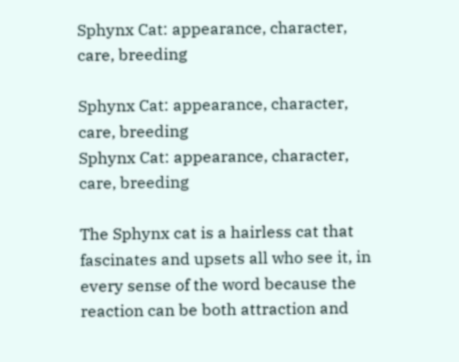Sphynx Cat: appearance, character, care, breeding

Sphynx Cat: appearance, character, care, breeding
Sphynx Cat: appearance, character, care, breeding

The Sphynx cat is a hairless cat that fascinates and upsets all who see it, in every sense of the word because the reaction can be both attraction and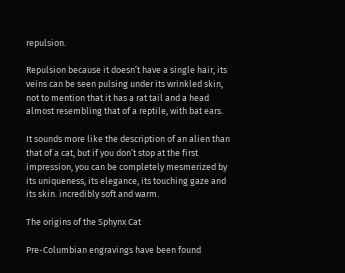repulsion.

Repulsion because it doesn’t have a single hair, its veins can be seen pulsing under its wrinkled skin, not to mention that it has a rat tail and a head almost resembling that of a reptile, with bat ears.

It sounds more like the description of an alien than that of a cat, but if you don’t stop at the first impression, you can be completely mesmerized by its uniqueness, its elegance, its touching gaze and its skin. incredibly soft and warm.

The origins of the Sphynx Cat

Pre-Columbian engravings have been found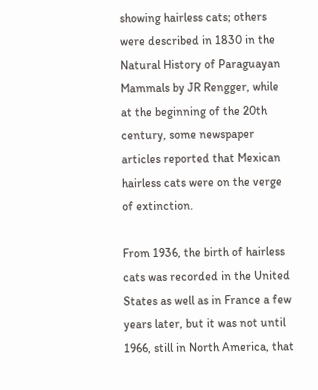showing hairless cats; others were described in 1830 in the Natural History of Paraguayan Mammals by JR Rengger, while at the beginning of the 20th century, some newspaper articles reported that Mexican hairless cats were on the verge of extinction.

From 1936, the birth of hairless cats was recorded in the United States as well as in France a few years later, but it was not until 1966, still in North America, that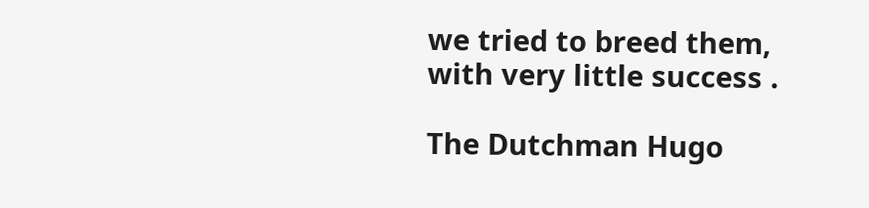we tried to breed them, with very little success .

The Dutchman Hugo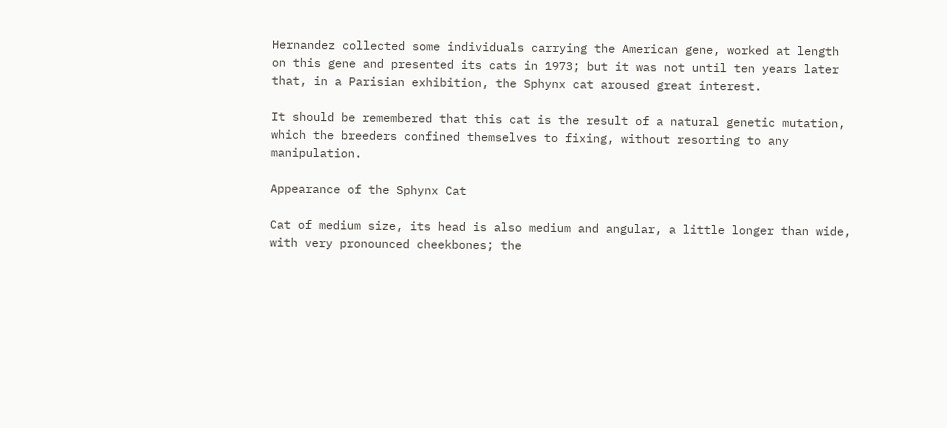Hernandez collected some individuals carrying the American gene, worked at length on this gene and presented its cats in 1973; but it was not until ten years later that, in a Parisian exhibition, the Sphynx cat aroused great interest.

It should be remembered that this cat is the result of a natural genetic mutation, which the breeders confined themselves to fixing, without resorting to any manipulation.

Appearance of the Sphynx Cat

Cat of medium size, its head is also medium and angular, a little longer than wide, with very pronounced cheekbones; the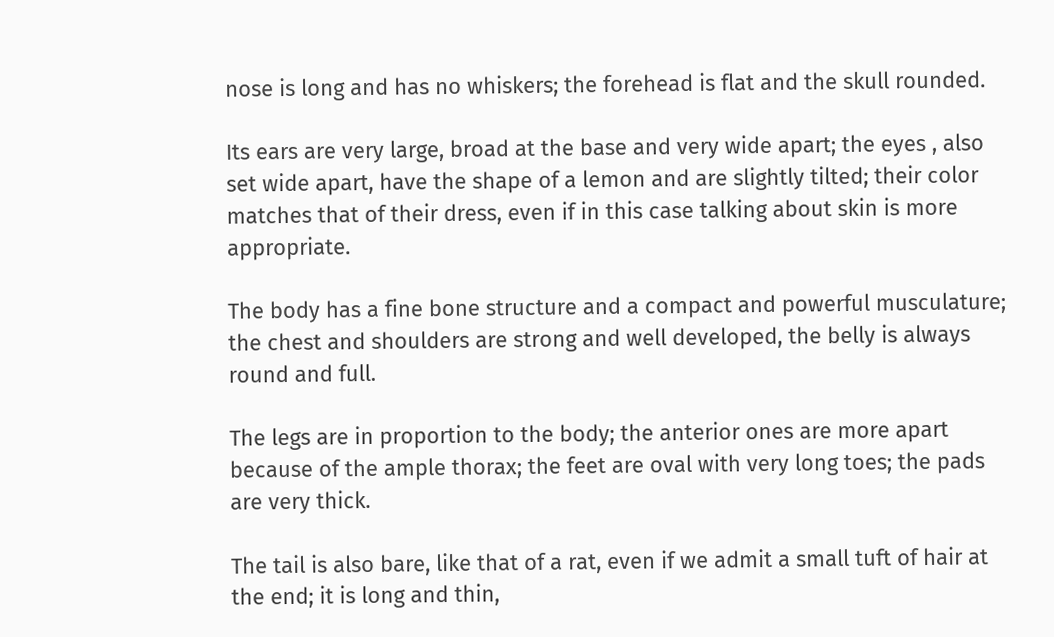nose is long and has no whiskers; the forehead is flat and the skull rounded.

Its ears are very large, broad at the base and very wide apart; the eyes , also set wide apart, have the shape of a lemon and are slightly tilted; their color matches that of their dress, even if in this case talking about skin is more appropriate.

The body has a fine bone structure and a compact and powerful musculature; the chest and shoulders are strong and well developed, the belly is always round and full.

The legs are in proportion to the body; the anterior ones are more apart because of the ample thorax; the feet are oval with very long toes; the pads are very thick.

The tail is also bare, like that of a rat, even if we admit a small tuft of hair at the end; it is long and thin,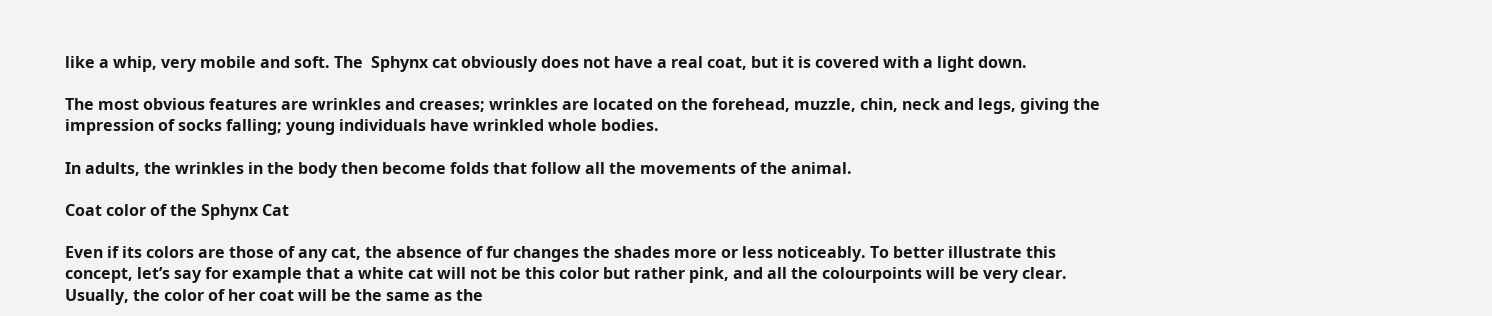like a whip, very mobile and soft. The  Sphynx cat obviously does not have a real coat, but it is covered with a light down.

The most obvious features are wrinkles and creases; wrinkles are located on the forehead, muzzle, chin, neck and legs, giving the impression of socks falling; young individuals have wrinkled whole bodies.

In adults, the wrinkles in the body then become folds that follow all the movements of the animal.

Coat color of the Sphynx Cat

Even if its colors are those of any cat, the absence of fur changes the shades more or less noticeably. To better illustrate this concept, let’s say for example that a white cat will not be this color but rather pink, and all the colourpoints will be very clear. Usually, the color of her coat will be the same as the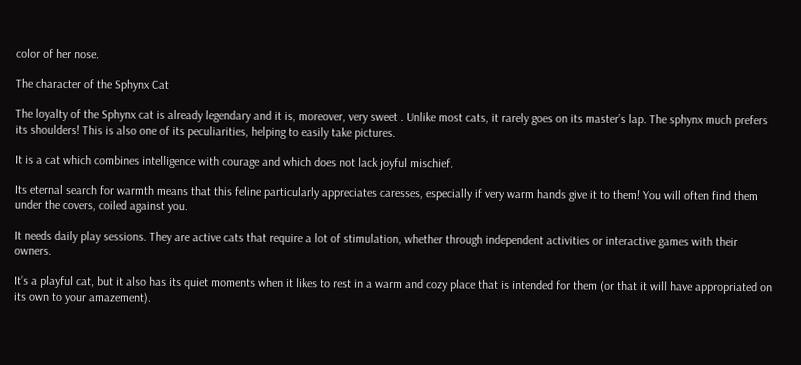color of her nose.

The character of the Sphynx Cat

The loyalty of the Sphynx cat is already legendary and it is, moreover, very sweet . Unlike most cats, it rarely goes on its master’s lap. The sphynx much prefers its shoulders! This is also one of its peculiarities, helping to easily take pictures.

It is a cat which combines intelligence with courage and which does not lack joyful mischief.

Its eternal search for warmth means that this feline particularly appreciates caresses, especially if very warm hands give it to them! You will often find them under the covers, coiled against you.

It needs daily play sessions. They are active cats that require a lot of stimulation, whether through independent activities or interactive games with their owners.

It’s a playful cat, but it also has its quiet moments when it likes to rest in a warm and cozy place that is intended for them (or that it will have appropriated on its own to your amazement).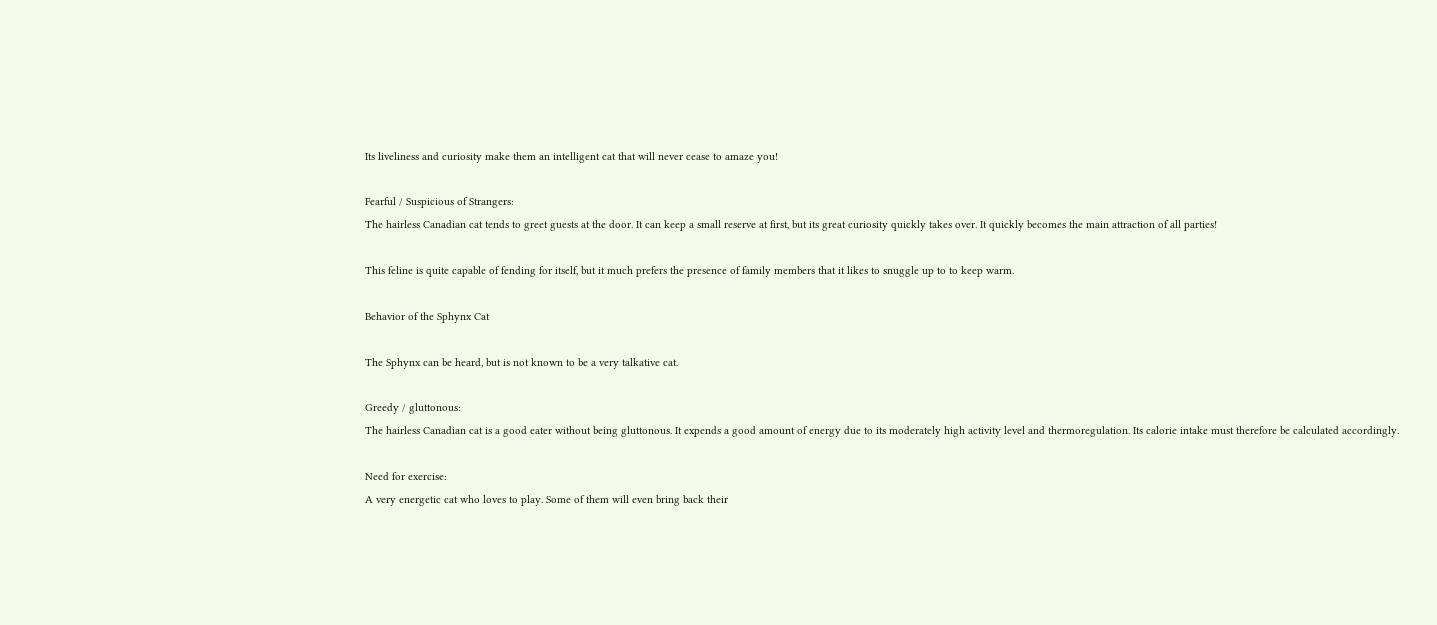Its liveliness and curiosity make them an intelligent cat that will never cease to amaze you!

Fearful / Suspicious of Strangers:
The hairless Canadian cat tends to greet guests at the door. It can keep a small reserve at first, but its great curiosity quickly takes over. It quickly becomes the main attraction of all parties!

This feline is quite capable of fending for itself, but it much prefers the presence of family members that it likes to snuggle up to to keep warm.

Behavior of the Sphynx Cat

The Sphynx can be heard, but is not known to be a very talkative cat.

Greedy / gluttonous:
The hairless Canadian cat is a good eater without being gluttonous. It expends a good amount of energy due to its moderately high activity level and thermoregulation. Its calorie intake must therefore be calculated accordingly.

Need for exercise:
A very energetic cat who loves to play. Some of them will even bring back their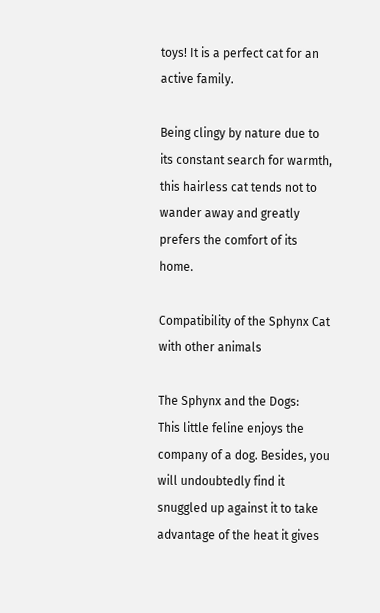toys! It is a perfect cat for an active family.

Being clingy by nature due to its constant search for warmth, this hairless cat tends not to wander away and greatly prefers the comfort of its home.

Compatibility of the Sphynx Cat with other animals

The Sphynx and the Dogs:
This little feline enjoys the company of a dog. Besides, you will undoubtedly find it snuggled up against it to take advantage of the heat it gives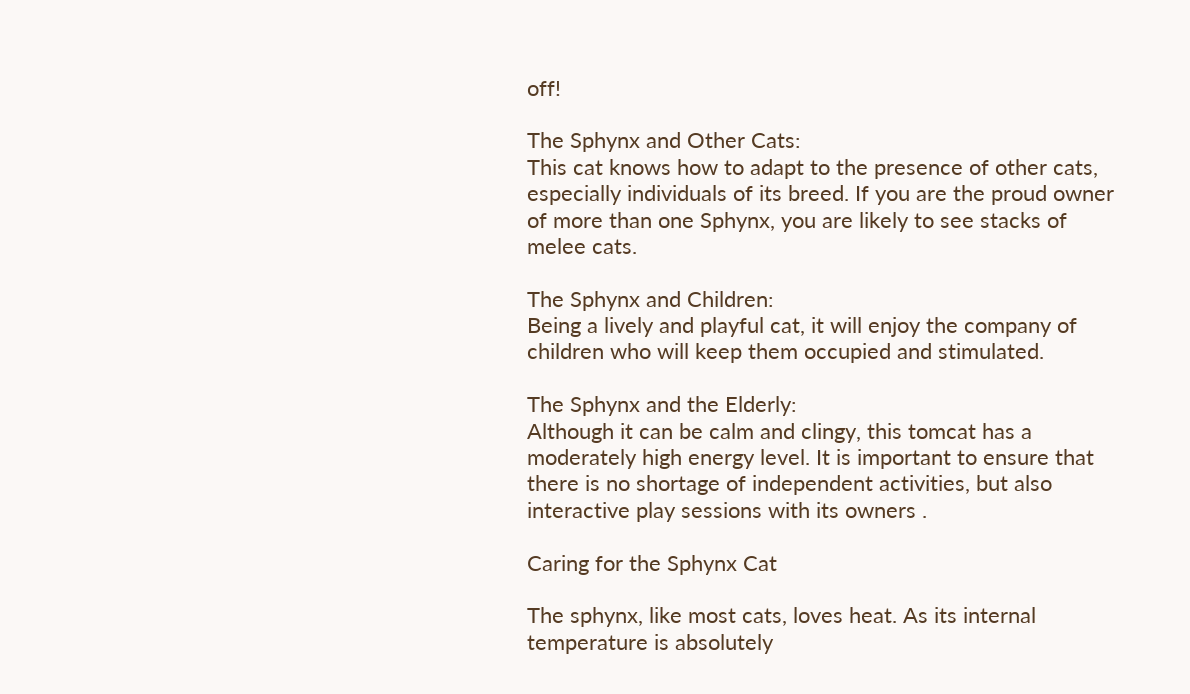off!

The Sphynx and Other Cats:
This cat knows how to adapt to the presence of other cats, especially individuals of its breed. If you are the proud owner of more than one Sphynx, you are likely to see stacks of melee cats.

The Sphynx and Children:
Being a lively and playful cat, it will enjoy the company of children who will keep them occupied and stimulated.

The Sphynx and the Elderly:
Although it can be calm and clingy, this tomcat has a moderately high energy level. It is important to ensure that there is no shortage of independent activities, but also interactive play sessions with its owners .

Caring for the Sphynx Cat

The sphynx, like most cats, loves heat. As its internal temperature is absolutely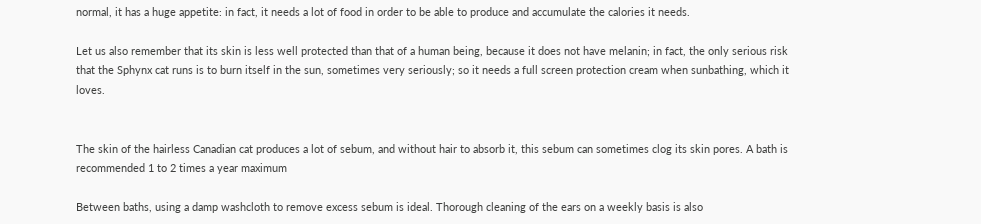normal, it has a huge appetite: in fact, it needs a lot of food in order to be able to produce and accumulate the calories it needs.

Let us also remember that its skin is less well protected than that of a human being, because it does not have melanin; in fact, the only serious risk that the Sphynx cat runs is to burn itself in the sun, sometimes very seriously; so it needs a full screen protection cream when sunbathing, which it loves.


The skin of the hairless Canadian cat produces a lot of sebum, and without hair to absorb it, this sebum can sometimes clog its skin pores. A bath is recommended 1 to 2 times a year maximum

Between baths, using a damp washcloth to remove excess sebum is ideal. Thorough cleaning of the ears on a weekly basis is also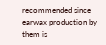recommended since earwax production by them is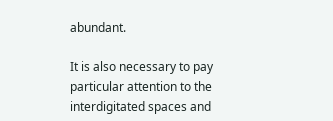abundant.

It is also necessary to pay particular attention to the interdigitated spaces and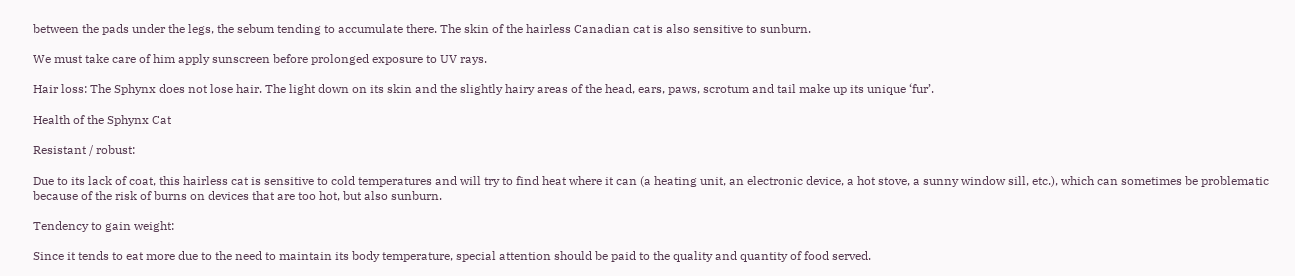between the pads under the legs, the sebum tending to accumulate there. The skin of the hairless Canadian cat is also sensitive to sunburn.

We must take care of him apply sunscreen before prolonged exposure to UV rays.

Hair loss: The Sphynx does not lose hair. The light down on its skin and the slightly hairy areas of the head, ears, paws, scrotum and tail make up its unique ‘fur’.

Health of the Sphynx Cat

Resistant / robust:

Due to its lack of coat, this hairless cat is sensitive to cold temperatures and will try to find heat where it can (a heating unit, an electronic device, a hot stove, a sunny window sill, etc.), which can sometimes be problematic because of the risk of burns on devices that are too hot, but also sunburn.

Tendency to gain weight:

Since it tends to eat more due to the need to maintain its body temperature, special attention should be paid to the quality and quantity of food served.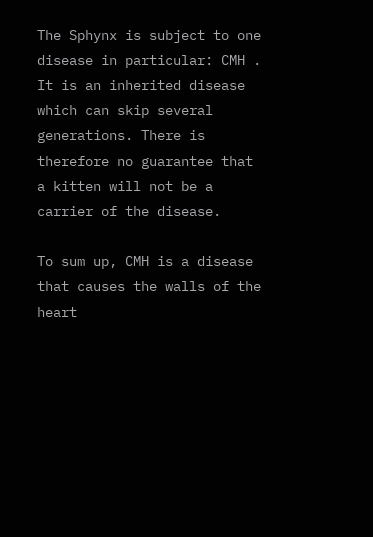The Sphynx is subject to one disease in particular: CMH . It is an inherited disease which can skip several generations. There is therefore no guarantee that a kitten will not be a carrier of the disease.

To sum up, CMH is a disease that causes the walls of the heart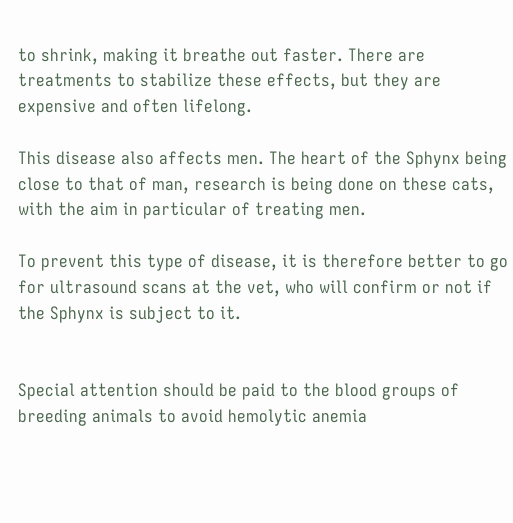to shrink, making it breathe out faster. There are treatments to stabilize these effects, but they are expensive and often lifelong.

This disease also affects men. The heart of the Sphynx being close to that of man, research is being done on these cats, with the aim in particular of treating men.

To prevent this type of disease, it is therefore better to go for ultrasound scans at the vet, who will confirm or not if the Sphynx is subject to it.


Special attention should be paid to the blood groups of breeding animals to avoid hemolytic anemia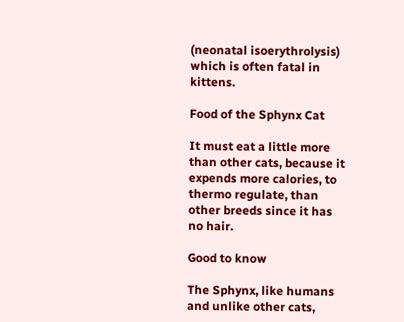(neonatal isoerythrolysis) which is often fatal in kittens.

Food of the Sphynx Cat

It must eat a little more than other cats, because it expends more calories, to thermo regulate, than other breeds since it has no hair.

Good to know

The Sphynx, like humans and unlike other cats,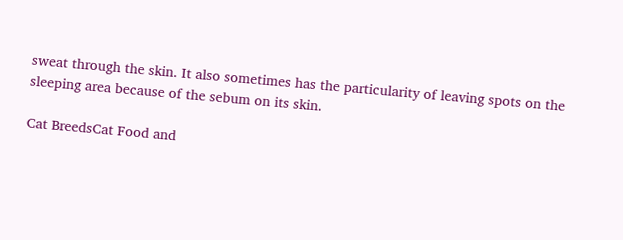sweat through the skin. It also sometimes has the particularity of leaving spots on the sleeping area because of the sebum on its skin.

Cat BreedsCat Food and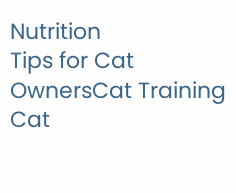Nutrition
Tips for Cat OwnersCat Training
Cat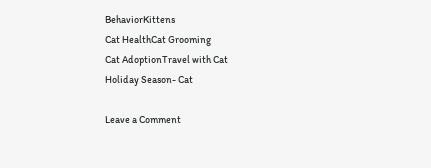BehaviorKittens
Cat HealthCat Grooming
Cat AdoptionTravel with Cat
Holiday Season- Cat

Leave a Comment